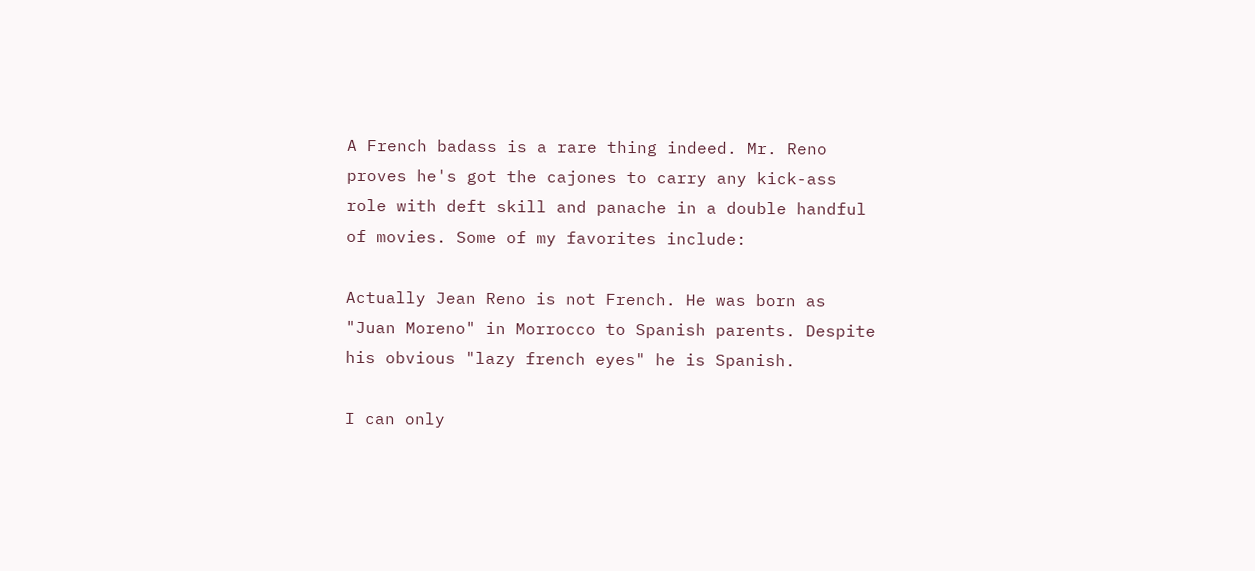A French badass is a rare thing indeed. Mr. Reno proves he's got the cajones to carry any kick-ass role with deft skill and panache in a double handful of movies. Some of my favorites include:

Actually Jean Reno is not French. He was born as "Juan Moreno" in Morrocco to Spanish parents. Despite his obvious "lazy french eyes" he is Spanish.

I can only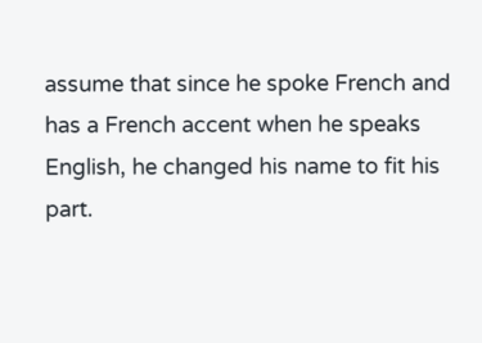assume that since he spoke French and has a French accent when he speaks English, he changed his name to fit his part.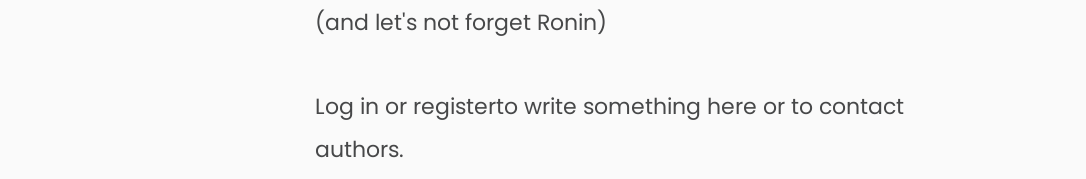(and let's not forget Ronin)

Log in or registerto write something here or to contact authors.